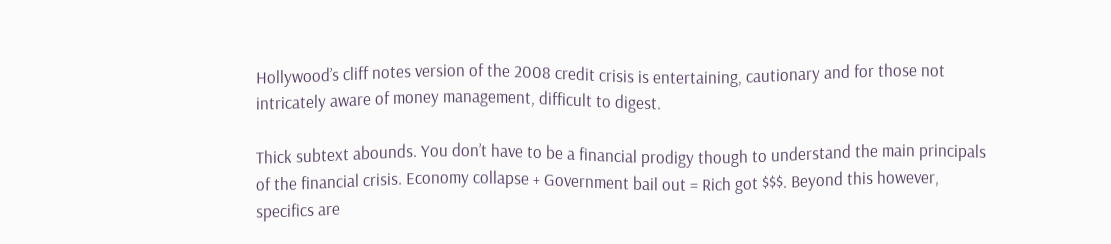Hollywood’s cliff notes version of the 2008 credit crisis is entertaining, cautionary and for those not intricately aware of money management, difficult to digest.

Thick subtext abounds. You don’t have to be a financial prodigy though to understand the main principals of the financial crisis. Economy collapse + Government bail out = Rich got $$$. Beyond this however, specifics are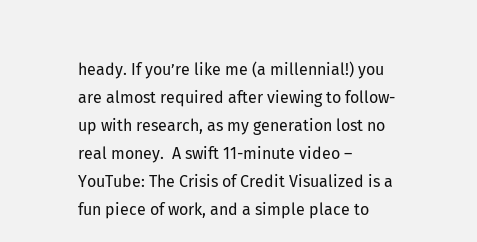heady. If you’re like me (a millennial!) you are almost required after viewing to follow-up with research, as my generation lost no real money.  A swift 11-minute video – YouTube: The Crisis of Credit Visualized is a fun piece of work, and a simple place to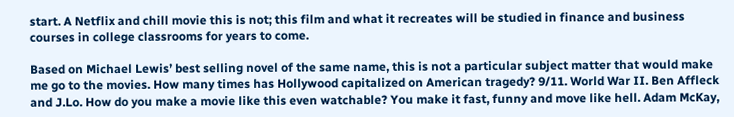start. A Netflix and chill movie this is not; this film and what it recreates will be studied in finance and business courses in college classrooms for years to come.

Based on Michael Lewis’ best selling novel of the same name, this is not a particular subject matter that would make me go to the movies. How many times has Hollywood capitalized on American tragedy? 9/11. World War II. Ben Affleck and J.Lo. How do you make a movie like this even watchable? You make it fast, funny and move like hell. Adam McKay,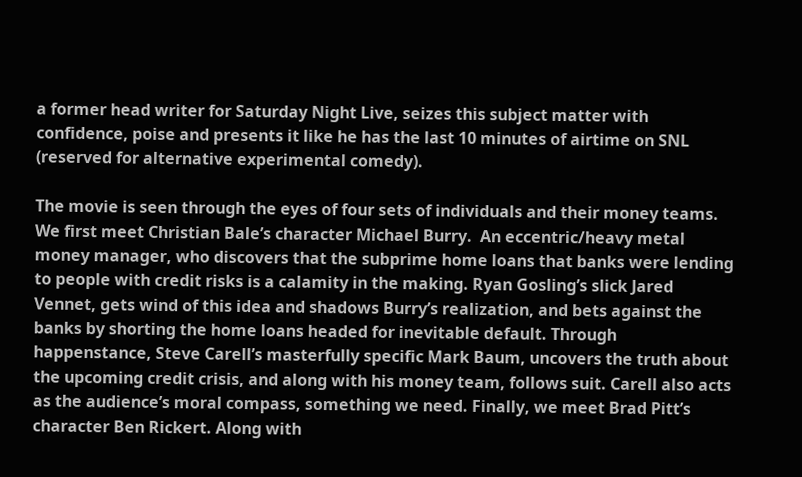a former head writer for Saturday Night Live, seizes this subject matter with confidence, poise and presents it like he has the last 10 minutes of airtime on SNL (reserved for alternative experimental comedy).

The movie is seen through the eyes of four sets of individuals and their money teams. We first meet Christian Bale’s character Michael Burry.  An eccentric/heavy metal money manager, who discovers that the subprime home loans that banks were lending to people with credit risks is a calamity in the making. Ryan Gosling’s slick Jared Vennet, gets wind of this idea and shadows Burry’s realization, and bets against the banks by shorting the home loans headed for inevitable default. Through happenstance, Steve Carell’s masterfully specific Mark Baum, uncovers the truth about the upcoming credit crisis, and along with his money team, follows suit. Carell also acts as the audience’s moral compass, something we need. Finally, we meet Brad Pitt’s character Ben Rickert. Along with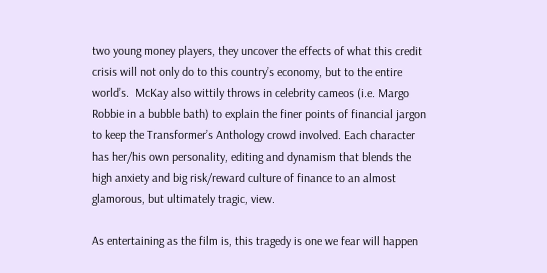two young money players, they uncover the effects of what this credit crisis will not only do to this country’s economy, but to the entire world’s.  McKay also wittily throws in celebrity cameos (i.e. Margo Robbie in a bubble bath) to explain the finer points of financial jargon to keep the Transformer’s Anthology crowd involved. Each character has her/his own personality, editing and dynamism that blends the high anxiety and big risk/reward culture of finance to an almost glamorous, but ultimately tragic, view.

As entertaining as the film is, this tragedy is one we fear will happen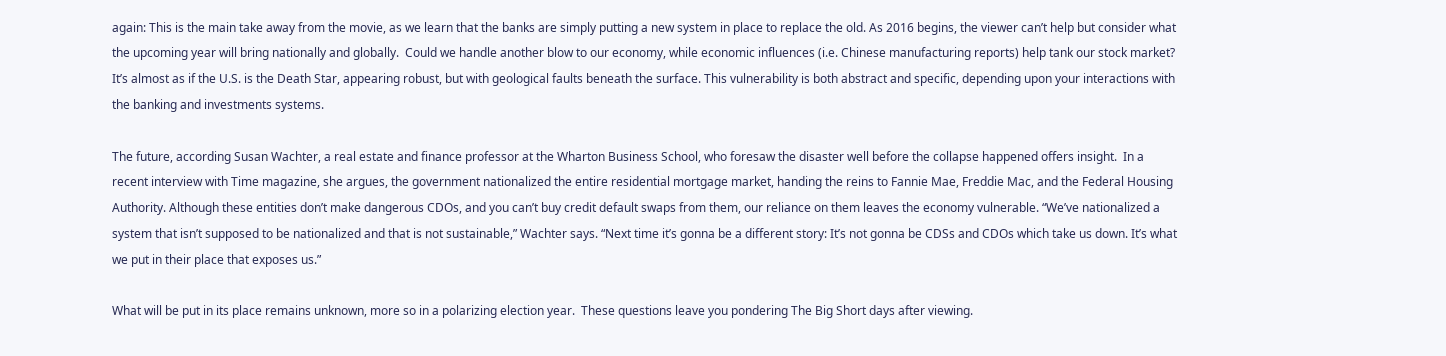again: This is the main take away from the movie, as we learn that the banks are simply putting a new system in place to replace the old. As 2016 begins, the viewer can’t help but consider what the upcoming year will bring nationally and globally.  Could we handle another blow to our economy, while economic influences (i.e. Chinese manufacturing reports) help tank our stock market?  It’s almost as if the U.S. is the Death Star, appearing robust, but with geological faults beneath the surface. This vulnerability is both abstract and specific, depending upon your interactions with the banking and investments systems.

The future, according Susan Wachter, a real estate and finance professor at the Wharton Business School, who foresaw the disaster well before the collapse happened offers insight.  In a recent interview with Time magazine, she argues, the government nationalized the entire residential mortgage market, handing the reins to Fannie Mae, Freddie Mac, and the Federal Housing Authority. Although these entities don’t make dangerous CDOs, and you can’t buy credit default swaps from them, our reliance on them leaves the economy vulnerable. “We’ve nationalized a system that isn’t supposed to be nationalized and that is not sustainable,” Wachter says. “Next time it’s gonna be a different story: It’s not gonna be CDSs and CDOs which take us down. It’s what we put in their place that exposes us.”

What will be put in its place remains unknown, more so in a polarizing election year.  These questions leave you pondering The Big Short days after viewing.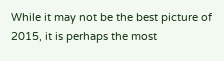While it may not be the best picture of 2015, it is perhaps the most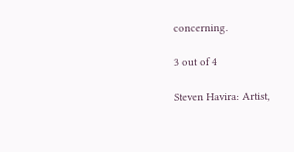concerning.

3 out of 4

Steven Havira: Artist,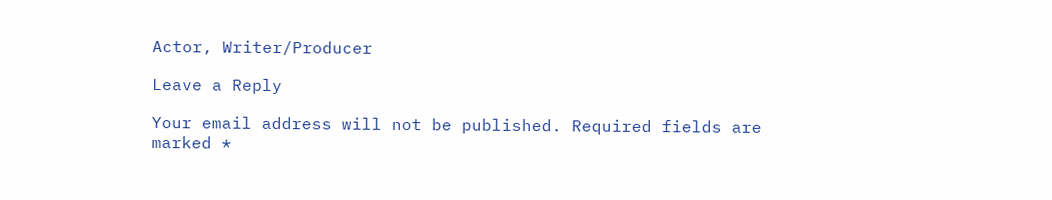Actor, Writer/Producer

Leave a Reply

Your email address will not be published. Required fields are marked *